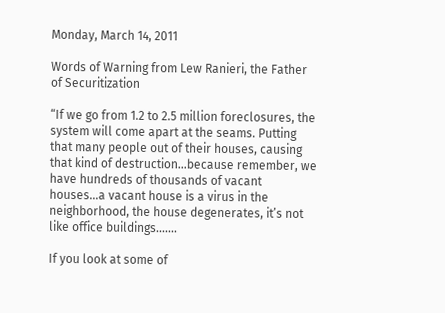Monday, March 14, 2011

Words of Warning from Lew Ranieri, the Father of Securitization

“If we go from 1.2 to 2.5 million foreclosures, the system will come apart at the seams. Putting that many people out of their houses, causing that kind of destruction…because remember, we have hundreds of thousands of vacant houses…a vacant house is a virus in the neighborhood, the house degenerates, it’s not like office buildings.......

If you look at some of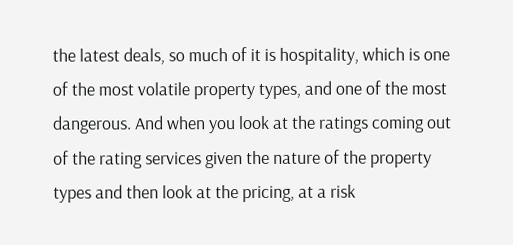the latest deals, so much of it is hospitality, which is one of the most volatile property types, and one of the most dangerous. And when you look at the ratings coming out of the rating services given the nature of the property types and then look at the pricing, at a risk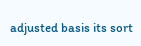adjusted basis its sort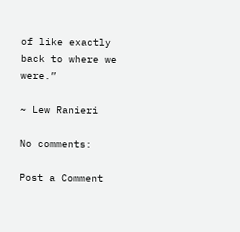of like exactly back to where we were.”

~ Lew Ranieri

No comments:

Post a Comment